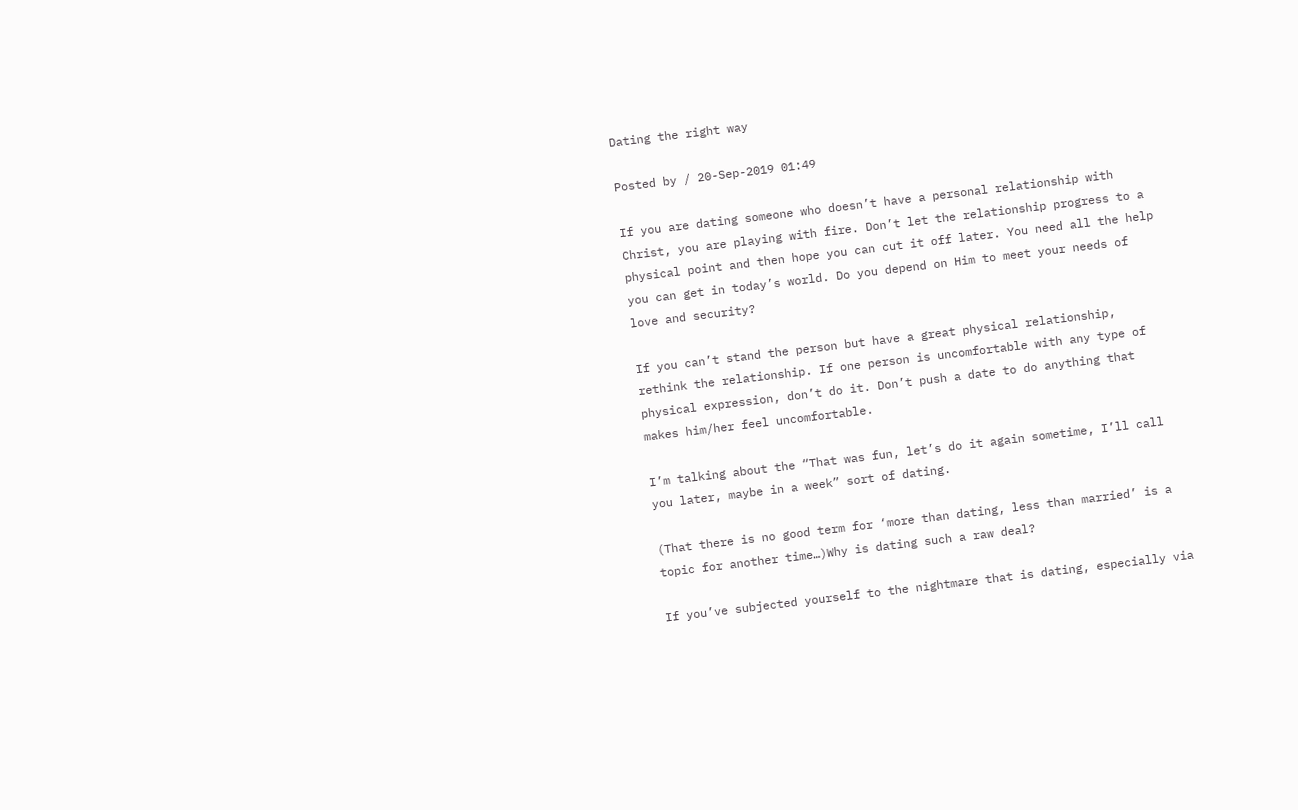Dating the right way

Posted by / 20-Sep-2019 01:49

If you are dating someone who doesn’t have a personal relationship with Christ, you are playing with fire. Don’t let the relationship progress to a physical point and then hope you can cut it off later. You need all the help you can get in today’s world. Do you depend on Him to meet your needs of love and security?

If you can’t stand the person but have a great physical relationship, rethink the relationship. If one person is uncomfortable with any type of physical expression, don’t do it. Don’t push a date to do anything that makes him/her feel uncomfortable.

I’m talking about the “That was fun, let’s do it again sometime, I’ll call you later, maybe in a week” sort of dating.

(That there is no good term for ‘more than dating, less than married’ is a topic for another time…)Why is dating such a raw deal?

If you’ve subjected yourself to the nightmare that is dating, especially via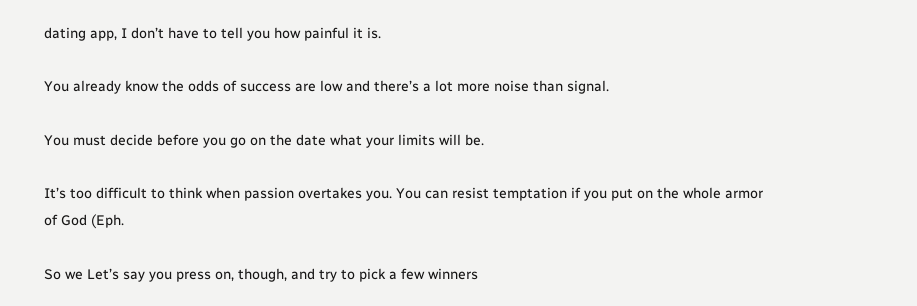dating app, I don’t have to tell you how painful it is.

You already know the odds of success are low and there’s a lot more noise than signal.

You must decide before you go on the date what your limits will be.

It’s too difficult to think when passion overtakes you. You can resist temptation if you put on the whole armor of God (Eph.

So we Let’s say you press on, though, and try to pick a few winners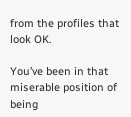from the profiles that look OK.

You’ve been in that miserable position of being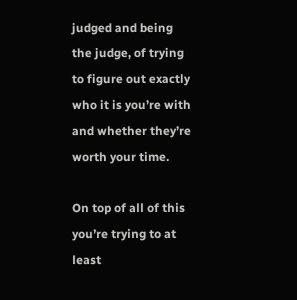judged and being the judge, of trying to figure out exactly who it is you’re with and whether they’re worth your time.

On top of all of this you’re trying to at least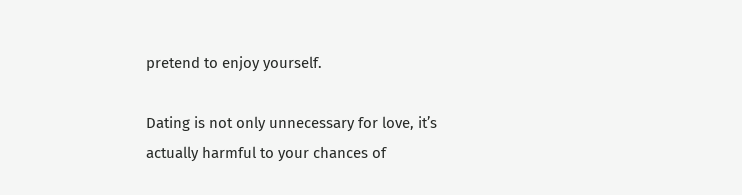pretend to enjoy yourself.

Dating is not only unnecessary for love, it’s actually harmful to your chances of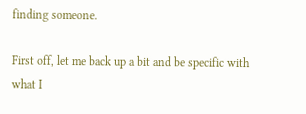finding someone.

First off, let me back up a bit and be specific with what I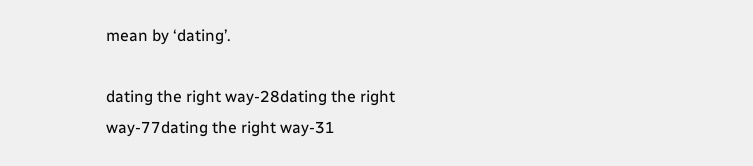mean by ‘dating’.

dating the right way-28dating the right way-77dating the right way-31